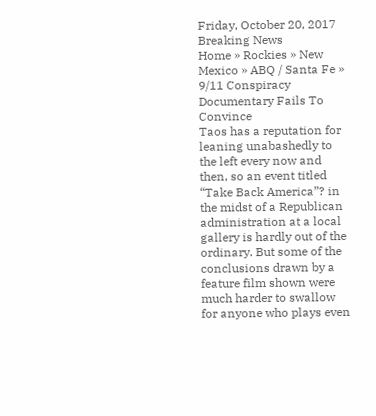Friday, October 20, 2017
Breaking News
Home » Rockies » New Mexico » ABQ / Santa Fe » 9/11 Conspiracy Documentary Fails To Convince
Taos has a reputation for leaning unabashedly to the left every now and then, so an event titled “Take Back America”? in the midst of a Republican administration at a local gallery is hardly out of the ordinary. But some of the conclusions drawn by a feature film shown were much harder to swallow for anyone who plays even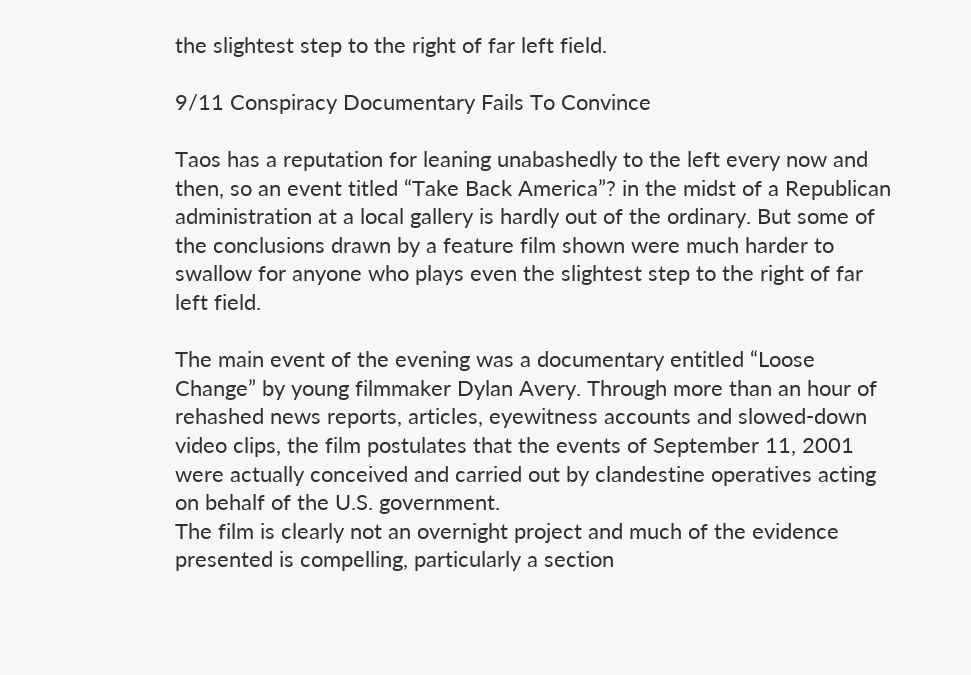the slightest step to the right of far left field.

9/11 Conspiracy Documentary Fails To Convince

Taos has a reputation for leaning unabashedly to the left every now and then, so an event titled “Take Back America”? in the midst of a Republican administration at a local gallery is hardly out of the ordinary. But some of the conclusions drawn by a feature film shown were much harder to swallow for anyone who plays even the slightest step to the right of far left field.

The main event of the evening was a documentary entitled “Loose Change” by young filmmaker Dylan Avery. Through more than an hour of rehashed news reports, articles, eyewitness accounts and slowed-down video clips, the film postulates that the events of September 11, 2001 were actually conceived and carried out by clandestine operatives acting on behalf of the U.S. government.
The film is clearly not an overnight project and much of the evidence presented is compelling, particularly a section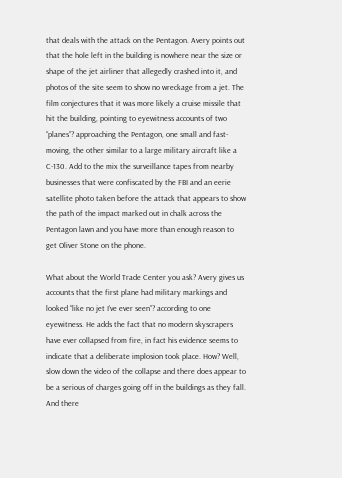that deals with the attack on the Pentagon. Avery points out that the hole left in the building is nowhere near the size or shape of the jet airliner that allegedly crashed into it, and photos of the site seem to show no wreckage from a jet. The film conjectures that it was more likely a cruise missile that hit the building, pointing to eyewitness accounts of two “planes”? approaching the Pentagon, one small and fast-moving, the other similar to a large military aircraft like a C-130. Add to the mix the surveillance tapes from nearby businesses that were confiscated by the FBI and an eerie satellite photo taken before the attack that appears to show the path of the impact marked out in chalk across the Pentagon lawn and you have more than enough reason to get Oliver Stone on the phone.

What about the World Trade Center you ask? Avery gives us accounts that the first plane had military markings and looked “like no jet I’ve ever seen”? according to one eyewitness. He adds the fact that no modern skyscrapers have ever collapsed from fire, in fact his evidence seems to indicate that a deliberate implosion took place. How? Well, slow down the video of the collapse and there does appear to be a serious of charges going off in the buildings as they fall. And there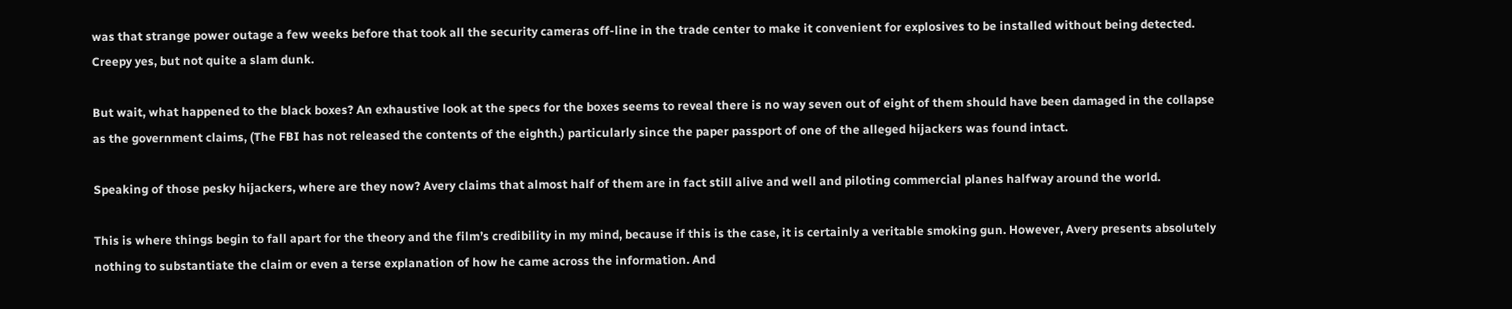was that strange power outage a few weeks before that took all the security cameras off-line in the trade center to make it convenient for explosives to be installed without being detected. Creepy yes, but not quite a slam dunk.

But wait, what happened to the black boxes? An exhaustive look at the specs for the boxes seems to reveal there is no way seven out of eight of them should have been damaged in the collapse as the government claims, (The FBI has not released the contents of the eighth.) particularly since the paper passport of one of the alleged hijackers was found intact.

Speaking of those pesky hijackers, where are they now? Avery claims that almost half of them are in fact still alive and well and piloting commercial planes halfway around the world.

This is where things begin to fall apart for the theory and the film’s credibility in my mind, because if this is the case, it is certainly a veritable smoking gun. However, Avery presents absolutely nothing to substantiate the claim or even a terse explanation of how he came across the information. And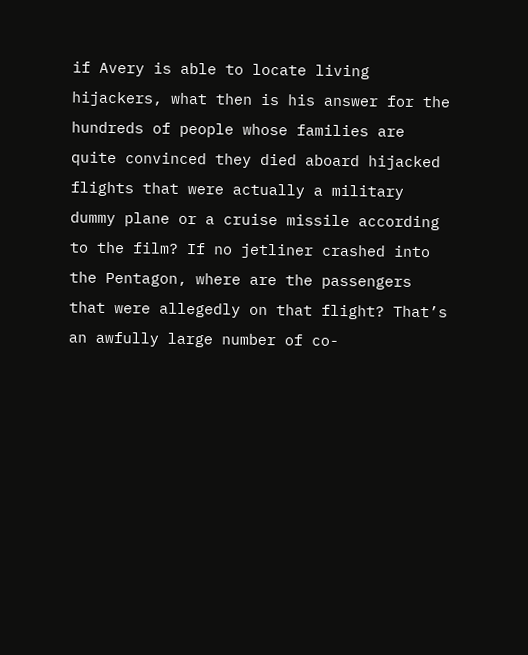if Avery is able to locate living hijackers, what then is his answer for the hundreds of people whose families are quite convinced they died aboard hijacked flights that were actually a military dummy plane or a cruise missile according to the film? If no jetliner crashed into the Pentagon, where are the passengers that were allegedly on that flight? That’s an awfully large number of co-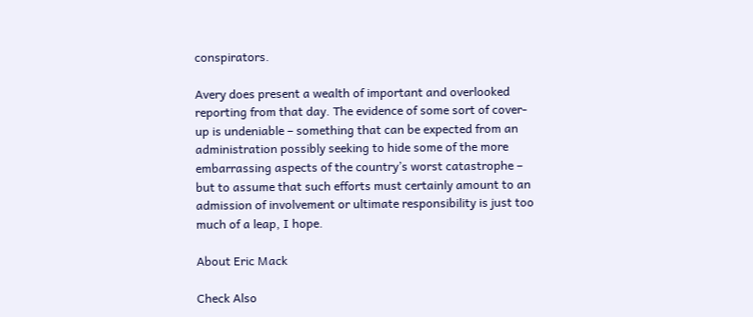conspirators.

Avery does present a wealth of important and overlooked reporting from that day. The evidence of some sort of cover-up is undeniable – something that can be expected from an administration possibly seeking to hide some of the more embarrassing aspects of the country’s worst catastrophe – but to assume that such efforts must certainly amount to an admission of involvement or ultimate responsibility is just too much of a leap, I hope.

About Eric Mack

Check Also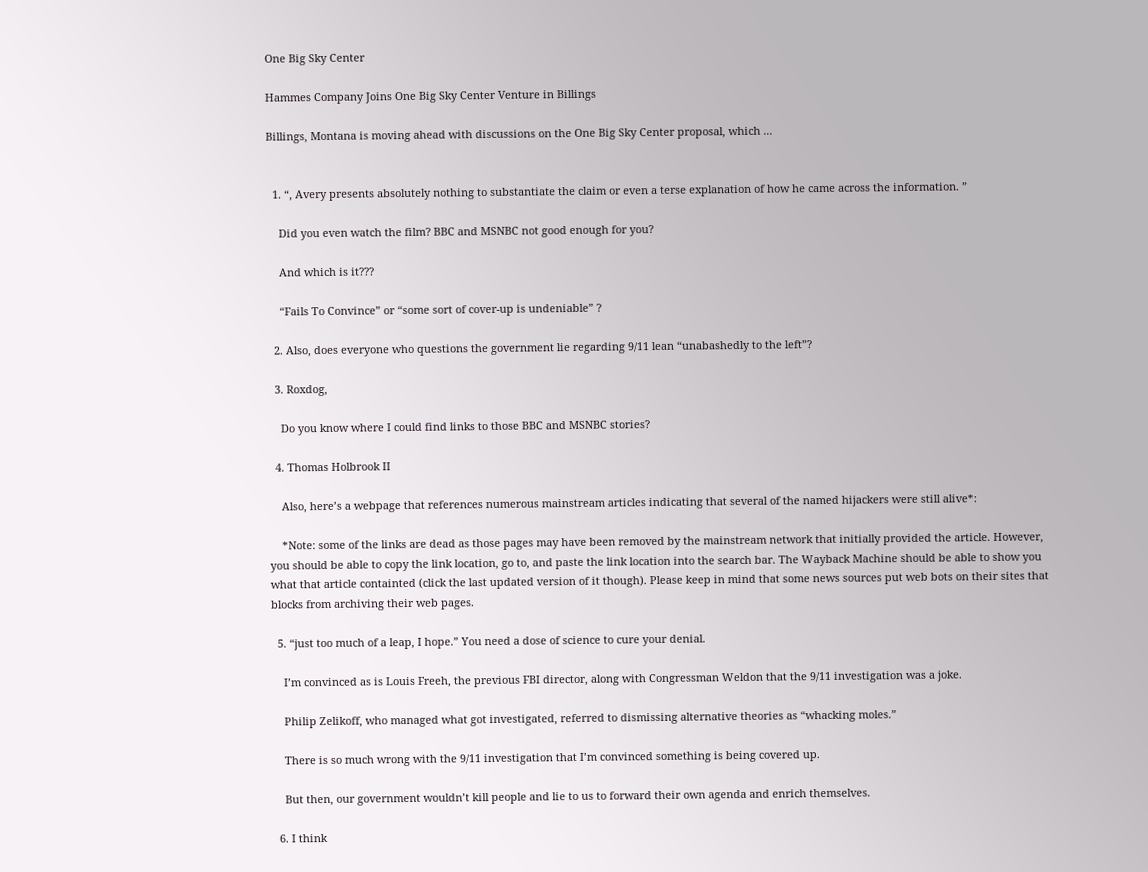One Big Sky Center

Hammes Company Joins One Big Sky Center Venture in Billings

Billings, Montana is moving ahead with discussions on the One Big Sky Center proposal, which ...


  1. “, Avery presents absolutely nothing to substantiate the claim or even a terse explanation of how he came across the information. ”

    Did you even watch the film? BBC and MSNBC not good enough for you?

    And which is it???

    “Fails To Convince” or “some sort of cover-up is undeniable” ?

  2. Also, does everyone who questions the government lie regarding 9/11 lean “unabashedly to the left”?

  3. Roxdog,

    Do you know where I could find links to those BBC and MSNBC stories?

  4. Thomas Holbrook II

    Also, here’s a webpage that references numerous mainstream articles indicating that several of the named hijackers were still alive*:

    *Note: some of the links are dead as those pages may have been removed by the mainstream network that initially provided the article. However, you should be able to copy the link location, go to, and paste the link location into the search bar. The Wayback Machine should be able to show you what that article containted (click the last updated version of it though). Please keep in mind that some news sources put web bots on their sites that blocks from archiving their web pages.

  5. “just too much of a leap, I hope.” You need a dose of science to cure your denial.

    I’m convinced as is Louis Freeh, the previous FBI director, along with Congressman Weldon that the 9/11 investigation was a joke.

    Philip Zelikoff, who managed what got investigated, referred to dismissing alternative theories as “whacking moles.”

    There is so much wrong with the 9/11 investigation that I’m convinced something is being covered up.

    But then, our government wouldn’t kill people and lie to us to forward their own agenda and enrich themselves.

  6. I think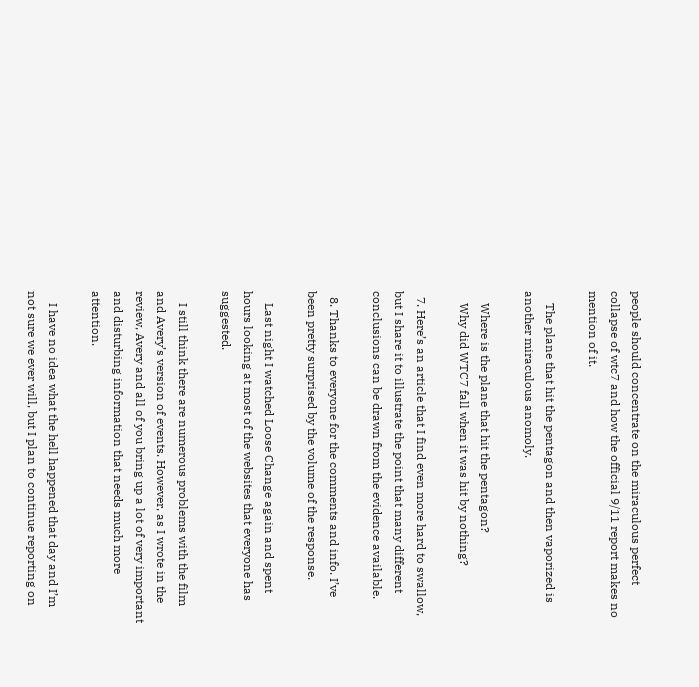people should concentrate on the miraculous perfect collapse of wtc7 and how the official 9/11 report makes no mention of it.

    The plane that hit the pentagon and then vaporized is another miraculous anomoly.

    Where is the plane that hit the pentagon?
    Why did WTC7 fall when it was hit by nothing?

  7. Here’s an article that I find even more hard to swallow, but I share it to illustrate the point that many different conclusions can be drawn from the evidence available.

  8. Thanks to everyone for the comments and info. I’ve been pretty surprised by the volume of the response.

    Last night I watched Loose Change again and spent hours looking at most of the websites that everyone has suggested.

    I still think there are numerous problems with the film and Avery’s version of events. However, as I wrote in the review, Avery and all of you bring up a lot of very important and disturbing information that needs much more attention.

    I have no idea what the hell happened that day and I’m not sure we ever will, but I plan to continue reporting on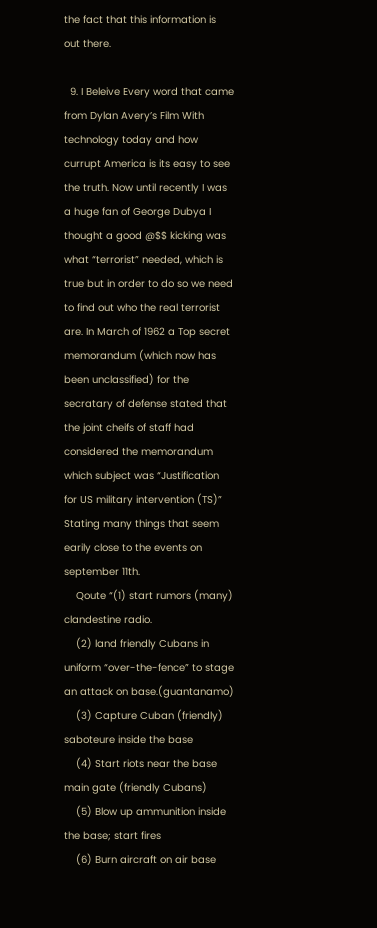the fact that this information is out there.

  9. I Beleive Every word that came from Dylan Avery’s Film With technology today and how currupt America is its easy to see the truth. Now until recently I was a huge fan of George Dubya I thought a good @$$ kicking was what “terrorist” needed, which is true but in order to do so we need to find out who the real terrorist are. In March of 1962 a Top secret memorandum (which now has been unclassified) for the secratary of defense stated that the joint cheifs of staff had considered the memorandum which subject was “Justification for US military intervention (TS)” Stating many things that seem earily close to the events on september 11th.
    Qoute “(1) start rumors (many) clandestine radio.
    (2) land friendly Cubans in uniform “over-the-fence” to stage an attack on base.(guantanamo)
    (3) Capture Cuban (friendly) saboteure inside the base
    (4) Start riots near the base main gate (friendly Cubans)
    (5) Blow up ammunition inside the base; start fires
    (6) Burn aircraft on air base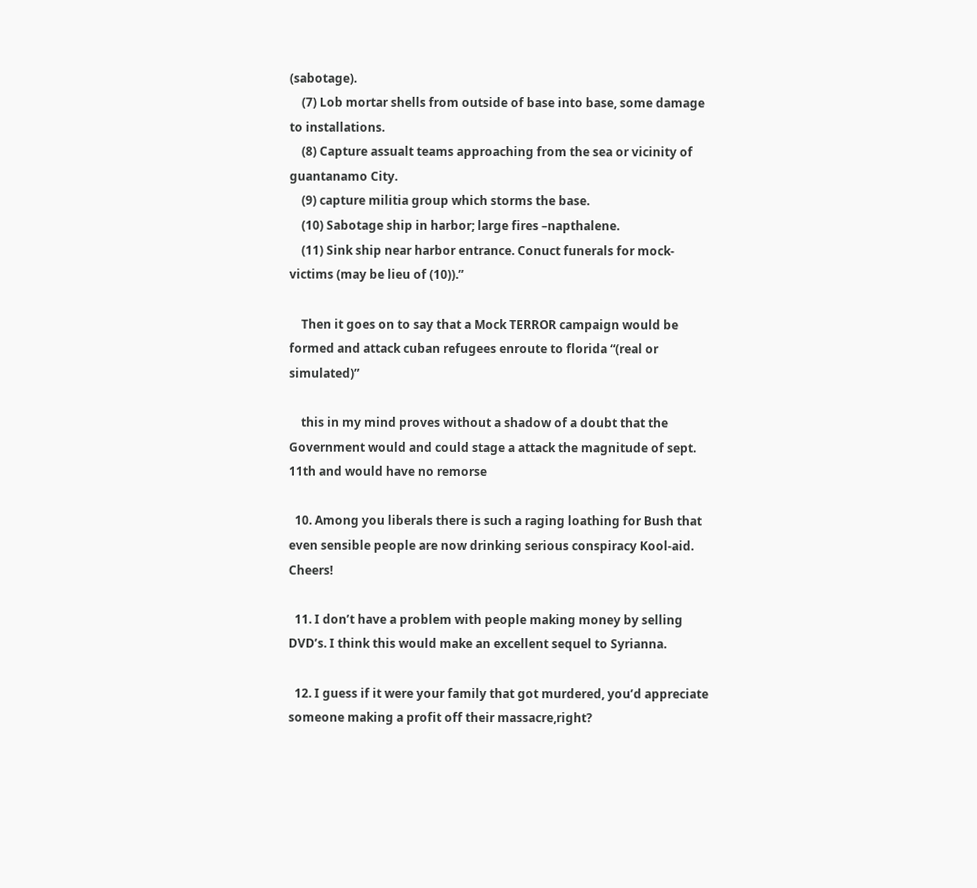(sabotage).
    (7) Lob mortar shells from outside of base into base, some damage to installations.
    (8) Capture assualt teams approaching from the sea or vicinity of guantanamo City.
    (9) capture militia group which storms the base.
    (10) Sabotage ship in harbor; large fires –napthalene.
    (11) Sink ship near harbor entrance. Conuct funerals for mock-victims (may be lieu of (10)).”

    Then it goes on to say that a Mock TERROR campaign would be formed and attack cuban refugees enroute to florida “(real or simulated)”

    this in my mind proves without a shadow of a doubt that the Government would and could stage a attack the magnitude of sept. 11th and would have no remorse

  10. Among you liberals there is such a raging loathing for Bush that even sensible people are now drinking serious conspiracy Kool-aid. Cheers!

  11. I don’t have a problem with people making money by selling DVD’s. I think this would make an excellent sequel to Syrianna.

  12. I guess if it were your family that got murdered, you’d appreciate someone making a profit off their massacre,right?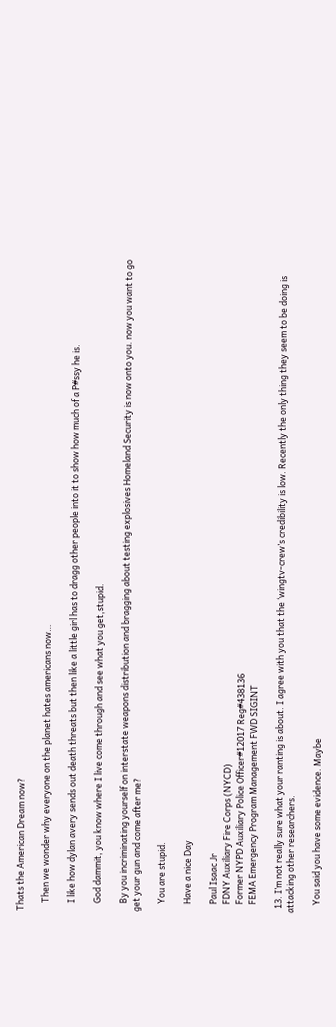Thats the American Dream now?

    Then we wonder why everyone on the planet hates americans now…

    I like how dylan avery sends out death threats but then like a little girl has to dragg other people into it to show how much of a P#ssy he is.

    God dammit, you know where I live come through and see what you get,stupid.

    By you incriminating yourself on interstate weapons distribution and bragging about testing explosives Homeland Security is now onto you. now you want to go get your gun and come after me?

    You are stupid.

    Have a nice Day

    Paul Isaac Jr
    FDNY Auxiliary Fire Corps (NYCD)
    Former NYPD Auxiliary Police Officer#12017 Reg#438136
    FEMA Emergency Program Management FWD SIGINT

  13. I’m not really sure what your ranting is about. I agree with you that the ‘wingtv-crew’s credibility is low. Recently the only thing they seem to be doing is attacking other researchers.

    You said you have some evidence. Maybe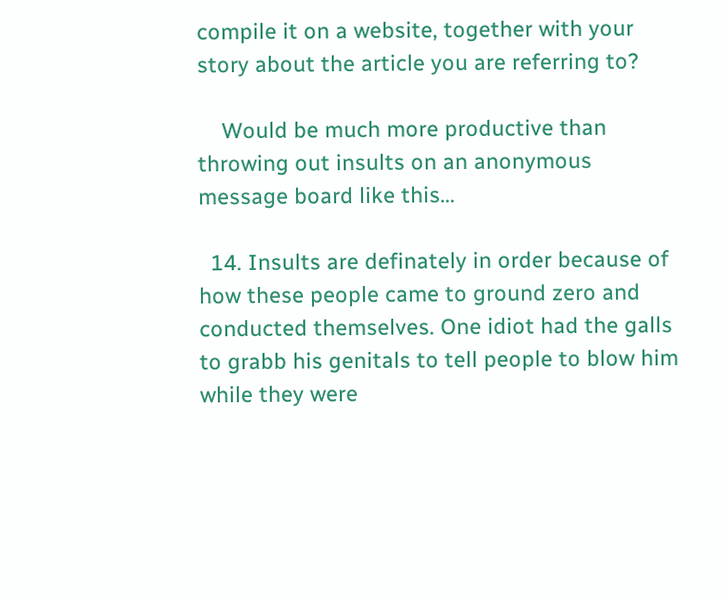compile it on a website, together with your story about the article you are referring to?

    Would be much more productive than throwing out insults on an anonymous message board like this…

  14. Insults are definately in order because of how these people came to ground zero and conducted themselves. One idiot had the galls to grabb his genitals to tell people to blow him while they were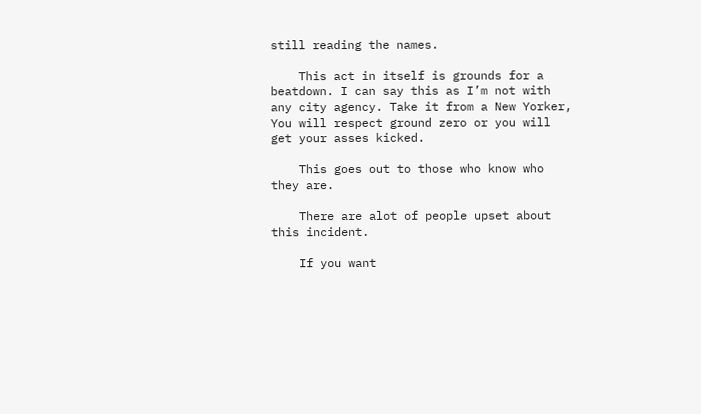still reading the names.

    This act in itself is grounds for a beatdown. I can say this as I’m not with any city agency. Take it from a New Yorker, You will respect ground zero or you will get your asses kicked.

    This goes out to those who know who they are.

    There are alot of people upset about this incident.

    If you want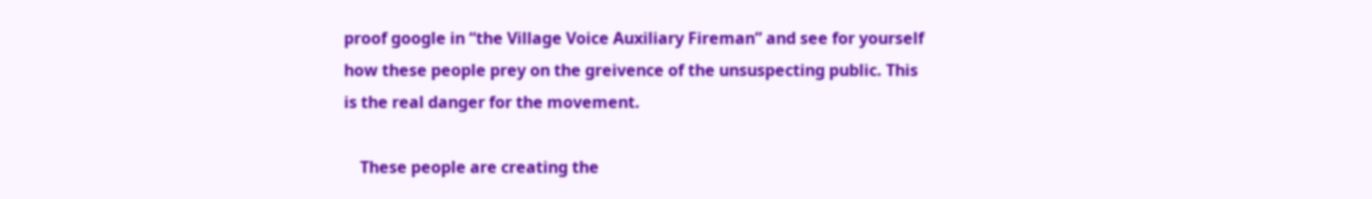proof google in “the Village Voice Auxiliary Fireman” and see for yourself how these people prey on the greivence of the unsuspecting public. This is the real danger for the movement.

    These people are creating the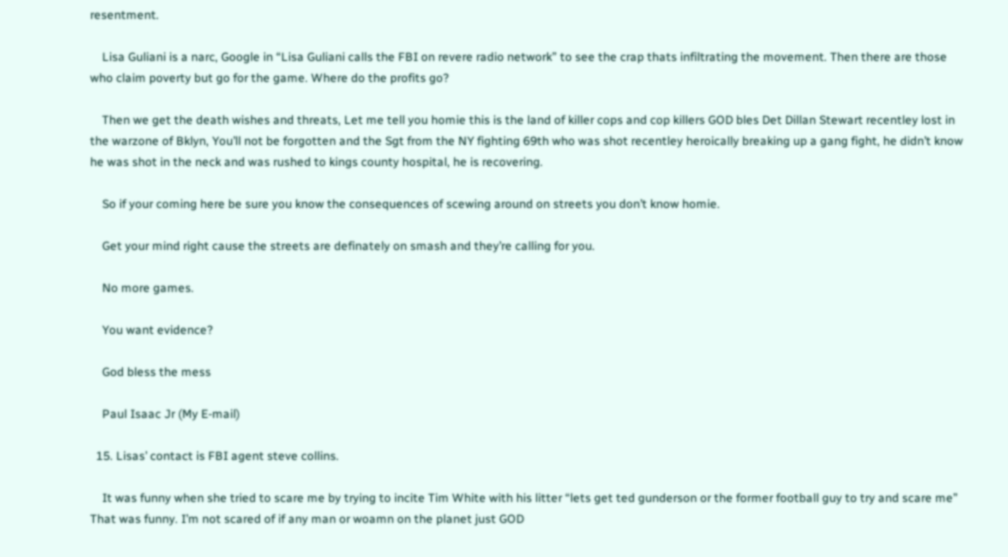resentment.

    Lisa Guliani is a narc, Google in “Lisa Guliani calls the FBI on revere radio network” to see the crap thats infiltrating the movement. Then there are those who claim poverty but go for the game. Where do the profits go?

    Then we get the death wishes and threats, Let me tell you homie this is the land of killer cops and cop killers GOD bles Det Dillan Stewart recentley lost in the warzone of Bklyn, You’ll not be forgotten and the Sgt from the NY fighting 69th who was shot recentley heroically breaking up a gang fight, he didn’t know he was shot in the neck and was rushed to kings county hospital, he is recovering.

    So if your coming here be sure you know the consequences of scewing around on streets you don’t know homie.

    Get your mind right cause the streets are definately on smash and they’re calling for you.

    No more games.

    You want evidence?

    God bless the mess

    Paul Isaac Jr (My E-mail)

  15. Lisas’ contact is FBI agent steve collins.

    It was funny when she tried to scare me by trying to incite Tim White with his litter “lets get ted gunderson or the former football guy to try and scare me” That was funny. I’m not scared of if any man or woamn on the planet just GOD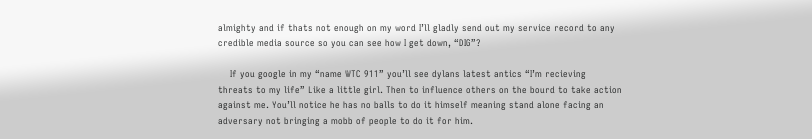almighty and if thats not enough on my word I’ll gladly send out my service record to any credible media source so you can see how I get down, “DIG”?

    If you google in my “name WTC 911” you’ll see dylans latest antics “I’m recieving threats to my life” Like a little girl. Then to influence others on the bourd to take action against me. You’ll notice he has no balls to do it himself meaning stand alone facing an adversary not bringing a mobb of people to do it for him.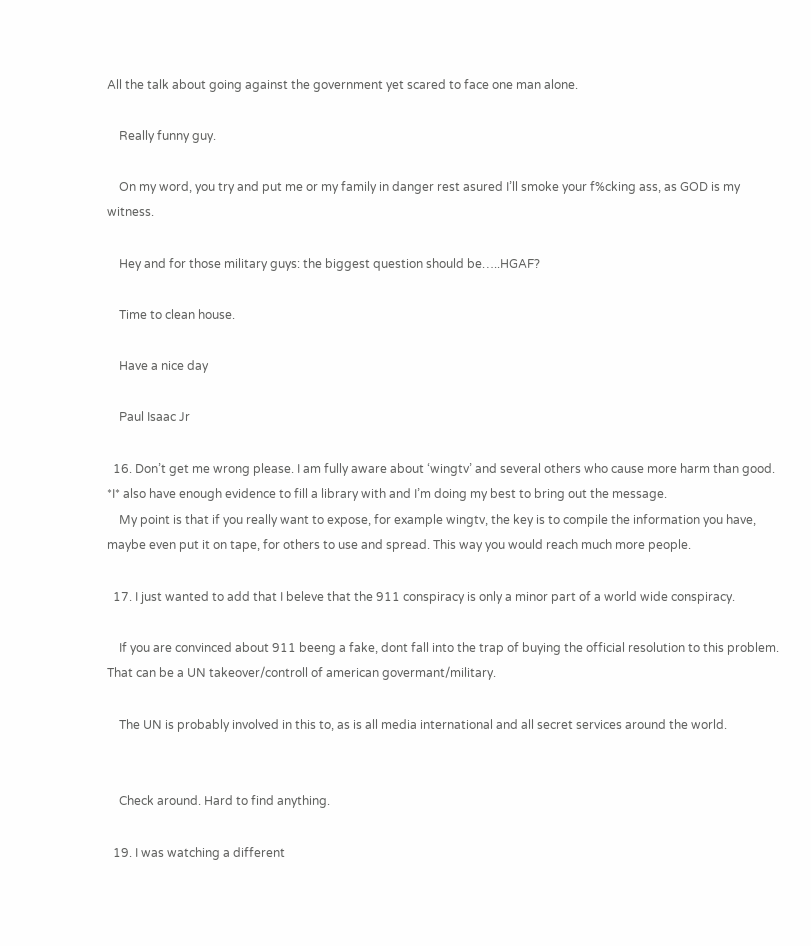All the talk about going against the government yet scared to face one man alone.

    Really funny guy.

    On my word, you try and put me or my family in danger rest asured I’ll smoke your f%cking ass, as GOD is my witness.

    Hey and for those military guys: the biggest question should be…..HGAF?

    Time to clean house.

    Have a nice day

    Paul Isaac Jr

  16. Don’t get me wrong please. I am fully aware about ‘wingtv’ and several others who cause more harm than good. *I* also have enough evidence to fill a library with and I’m doing my best to bring out the message.
    My point is that if you really want to expose, for example wingtv, the key is to compile the information you have, maybe even put it on tape, for others to use and spread. This way you would reach much more people.

  17. I just wanted to add that I beleve that the 911 conspiracy is only a minor part of a world wide conspiracy.

    If you are convinced about 911 beeng a fake, dont fall into the trap of buying the official resolution to this problem. That can be a UN takeover/controll of american govermant/military.

    The UN is probably involved in this to, as is all media international and all secret services around the world.


    Check around. Hard to find anything.

  19. I was watching a different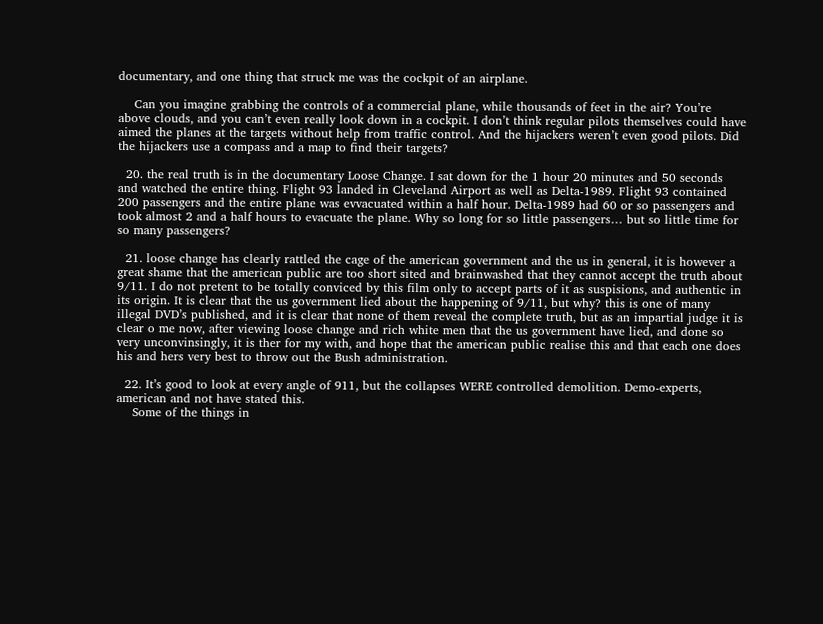documentary, and one thing that struck me was the cockpit of an airplane.

    Can you imagine grabbing the controls of a commercial plane, while thousands of feet in the air? You’re above clouds, and you can’t even really look down in a cockpit. I don’t think regular pilots themselves could have aimed the planes at the targets without help from traffic control. And the hijackers weren’t even good pilots. Did the hijackers use a compass and a map to find their targets?

  20. the real truth is in the documentary Loose Change. I sat down for the 1 hour 20 minutes and 50 seconds and watched the entire thing. Flight 93 landed in Cleveland Airport as well as Delta-1989. Flight 93 contained 200 passengers and the entire plane was evvacuated within a half hour. Delta-1989 had 60 or so passengers and took almost 2 and a half hours to evacuate the plane. Why so long for so little passengers… but so little time for so many passengers?

  21. loose change has clearly rattled the cage of the american government and the us in general, it is however a great shame that the american public are too short sited and brainwashed that they cannot accept the truth about 9/11. I do not pretent to be totally conviced by this film only to accept parts of it as suspisions, and authentic in its origin. It is clear that the us government lied about the happening of 9/11, but why? this is one of many illegal DVD’s published, and it is clear that none of them reveal the complete truth, but as an impartial judge it is clear o me now, after viewing loose change and rich white men that the us government have lied, and done so very unconvinsingly, it is ther for my with, and hope that the american public realise this and that each one does his and hers very best to throw out the Bush administration.

  22. It’s good to look at every angle of 911, but the collapses WERE controlled demolition. Demo-experts, american and not have stated this.
    Some of the things in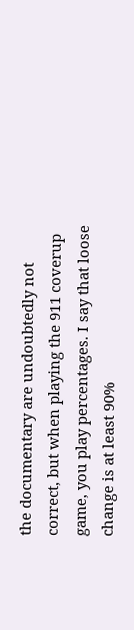the documentary are undoubtedly not correct, but when playing the 911 coverup game, you play percentages. I say that loose change is at least 90%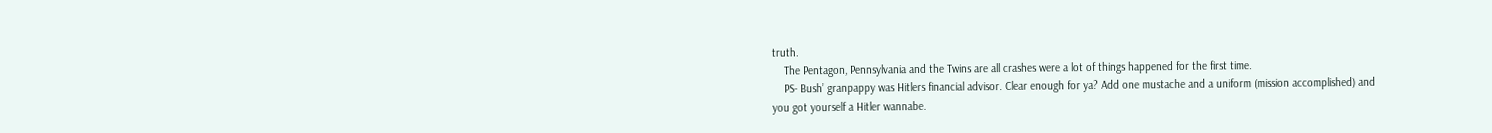truth.
    The Pentagon, Pennsylvania and the Twins are all crashes were a lot of things happened for the first time.
    PS- Bush’ granpappy was Hitlers financial advisor. Clear enough for ya? Add one mustache and a uniform (mission accomplished) and you got yourself a Hitler wannabe.